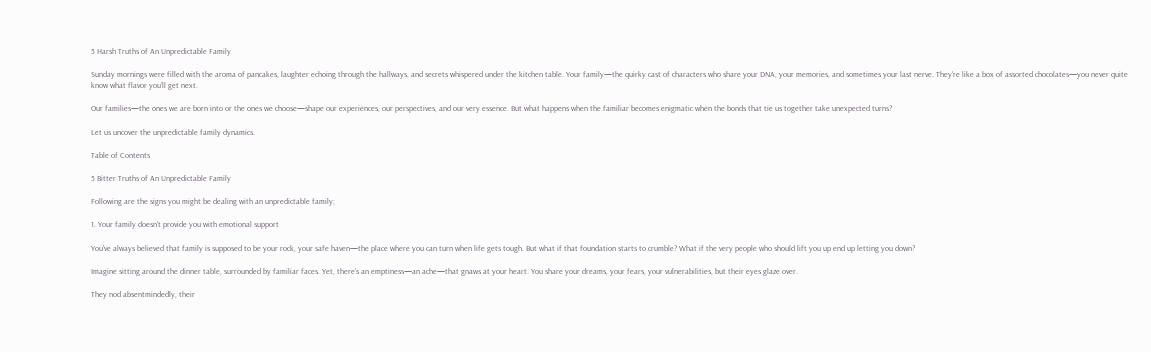5 Harsh Truths of An Unpredictable Family

Sunday mornings were filled with the aroma of pancakes, laughter echoing through the hallways, and secrets whispered under the kitchen table. Your family—the quirky cast of characters who share your DNA, your memories, and sometimes your last nerve. They’re like a box of assorted chocolates—you never quite know what flavor you’ll get next.

Our families—the ones we are born into or the ones we choose—shape our experiences, our perspectives, and our very essence. But what happens when the familiar becomes enigmatic when the bonds that tie us together take unexpected turns?

Let us uncover the unpredictable family dynamics.

Table of Contents

5 Bitter Truths of An Unpredictable Family

Following are the signs you might be dealing with an unpredictable family;

1. Your family doesn’t provide you with emotional support

You’ve always believed that family is supposed to be your rock, your safe haven—the place where you can turn when life gets tough. But what if that foundation starts to crumble? What if the very people who should lift you up end up letting you down?

Imagine sitting around the dinner table, surrounded by familiar faces. Yet, there’s an emptiness—an ache—that gnaws at your heart. You share your dreams, your fears, your vulnerabilities, but their eyes glaze over.

They nod absentmindedly, their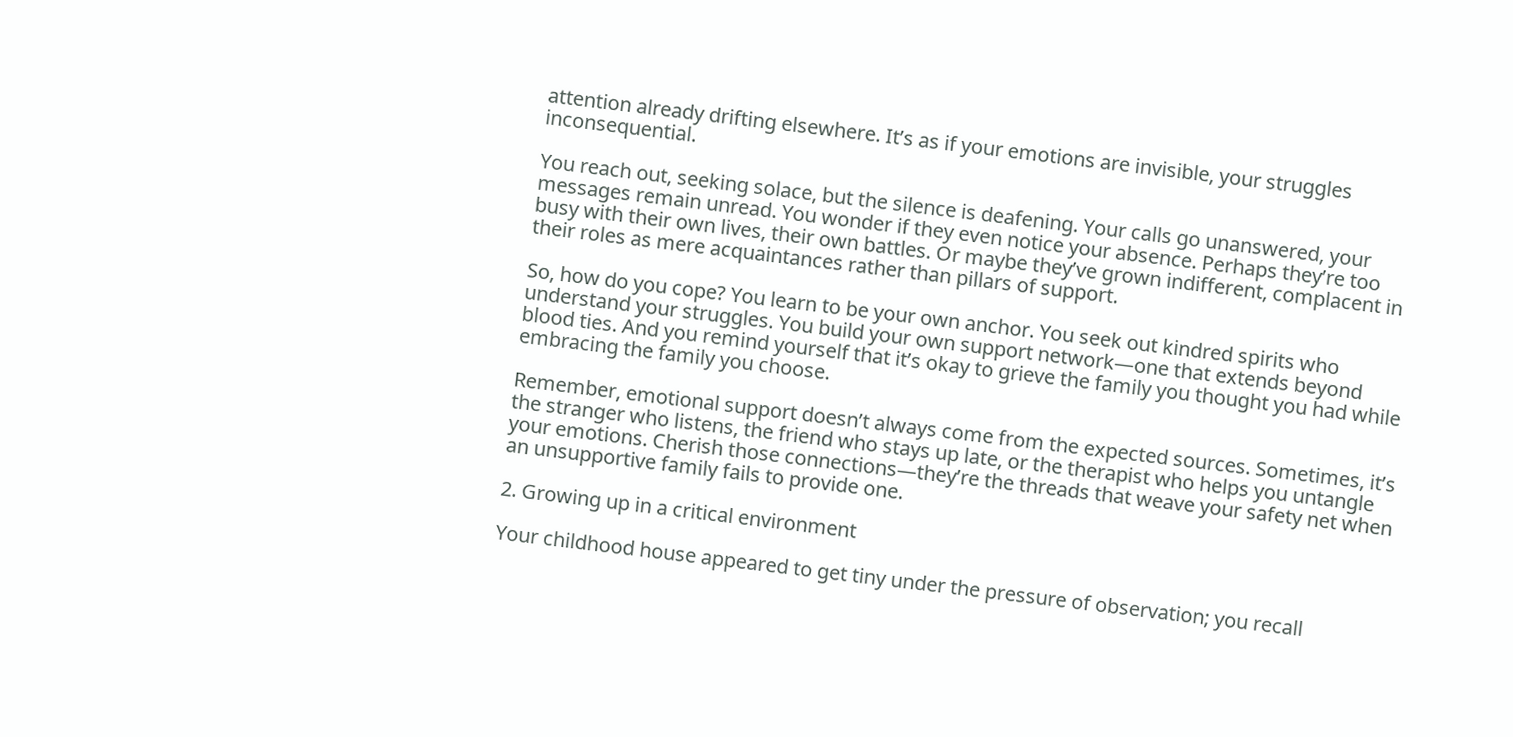attention already drifting elsewhere. It’s as if your emotions are invisible, your struggles inconsequential.

You reach out, seeking solace, but the silence is deafening. Your calls go unanswered, your messages remain unread. You wonder if they even notice your absence. Perhaps they’re too busy with their own lives, their own battles. Or maybe they’ve grown indifferent, complacent in their roles as mere acquaintances rather than pillars of support.

So, how do you cope? You learn to be your own anchor. You seek out kindred spirits who understand your struggles. You build your own support network—one that extends beyond blood ties. And you remind yourself that it’s okay to grieve the family you thought you had while embracing the family you choose.

Remember, emotional support doesn’t always come from the expected sources. Sometimes, it’s the stranger who listens, the friend who stays up late, or the therapist who helps you untangle your emotions. Cherish those connections—they’re the threads that weave your safety net when an unsupportive family fails to provide one.

2. Growing up in a critical environment

Your childhood house appeared to get tiny under the pressure of observation; you recall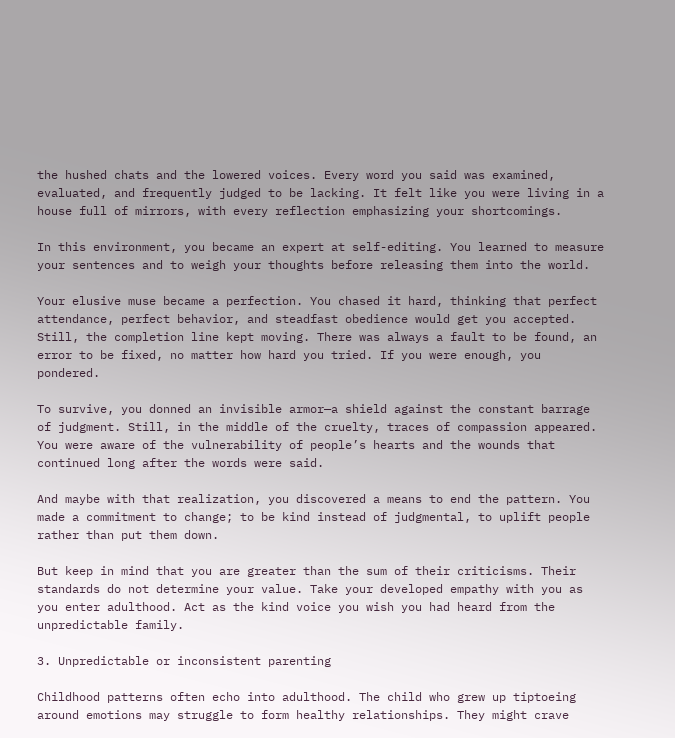the hushed chats and the lowered voices. Every word you said was examined, evaluated, and frequently judged to be lacking. It felt like you were living in a house full of mirrors, with every reflection emphasizing your shortcomings.

In this environment, you became an expert at self-editing. You learned to measure your sentences and to weigh your thoughts before releasing them into the world.

Your elusive muse became a perfection. You chased it hard, thinking that perfect attendance, perfect behavior, and steadfast obedience would get you accepted. Still, the completion line kept moving. There was always a fault to be found, an error to be fixed, no matter how hard you tried. If you were enough, you pondered.

To survive, you donned an invisible armor—a shield against the constant barrage of judgment. Still, in the middle of the cruelty, traces of compassion appeared. You were aware of the vulnerability of people’s hearts and the wounds that continued long after the words were said.

And maybe with that realization, you discovered a means to end the pattern. You made a commitment to change; to be kind instead of judgmental, to uplift people rather than put them down.

But keep in mind that you are greater than the sum of their criticisms. Their standards do not determine your value. Take your developed empathy with you as you enter adulthood. Act as the kind voice you wish you had heard from the unpredictable family.

3. Unpredictable or inconsistent parenting

Childhood patterns often echo into adulthood. The child who grew up tiptoeing around emotions may struggle to form healthy relationships. They might crave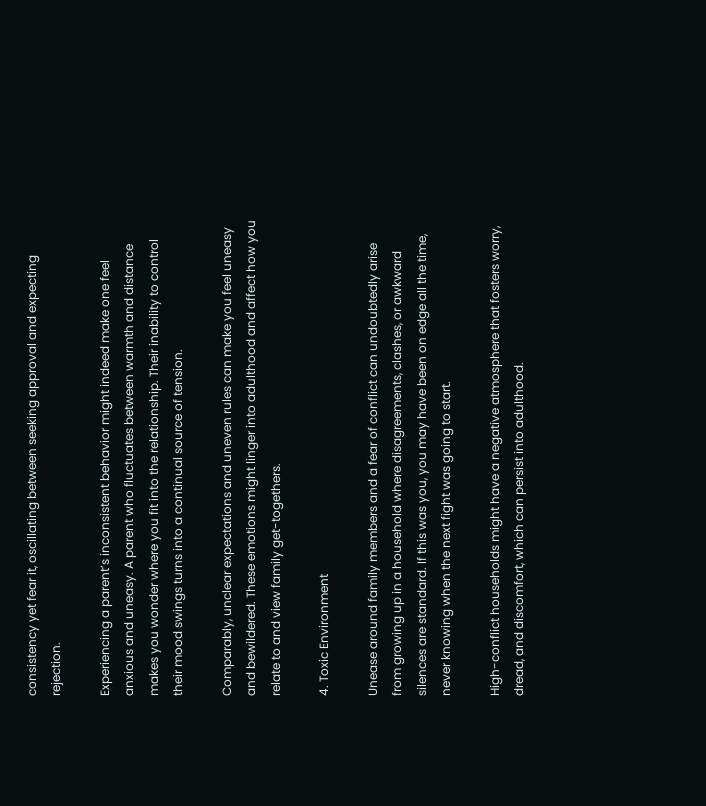consistency yet fear it, oscillating between seeking approval and expecting rejection.

Experiencing a parent’s inconsistent behavior might indeed make one feel anxious and uneasy. A parent who fluctuates between warmth and distance makes you wonder where you fit into the relationship. Their inability to control their mood swings turns into a continual source of tension.

Comparably, unclear expectations and uneven rules can make you feel uneasy and bewildered. These emotions might linger into adulthood and affect how you relate to and view family get-togethers.

4. Toxic Environment

Unease around family members and a fear of conflict can undoubtedly arise from growing up in a household where disagreements, clashes, or awkward silences are standard. If this was you, you may have been on edge all the time, never knowing when the next fight was going to start.

High-conflict households might have a negative atmosphere that fosters worry, dread, and discomfort, which can persist into adulthood.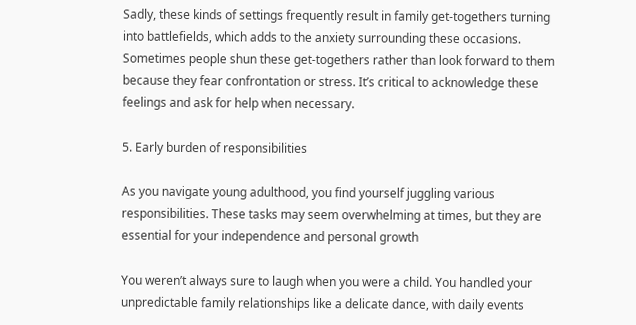Sadly, these kinds of settings frequently result in family get-togethers turning into battlefields, which adds to the anxiety surrounding these occasions. Sometimes people shun these get-togethers rather than look forward to them because they fear confrontation or stress. It’s critical to acknowledge these feelings and ask for help when necessary.

5. Early burden of responsibilities

As you navigate young adulthood, you find yourself juggling various responsibilities. These tasks may seem overwhelming at times, but they are essential for your independence and personal growth

You weren’t always sure to laugh when you were a child. You handled your unpredictable family relationships like a delicate dance, with daily events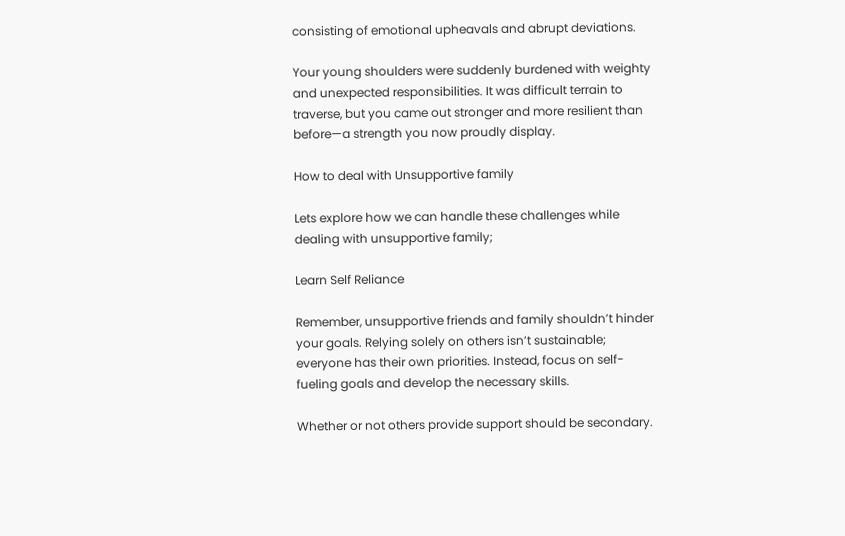consisting of emotional upheavals and abrupt deviations.

Your young shoulders were suddenly burdened with weighty and unexpected responsibilities. It was difficult terrain to traverse, but you came out stronger and more resilient than before—a strength you now proudly display.

How to deal with Unsupportive family

Lets explore how we can handle these challenges while dealing with unsupportive family;

Learn Self Reliance

Remember, unsupportive friends and family shouldn’t hinder your goals. Relying solely on others isn’t sustainable; everyone has their own priorities. Instead, focus on self-fueling goals and develop the necessary skills.

Whether or not others provide support should be secondary.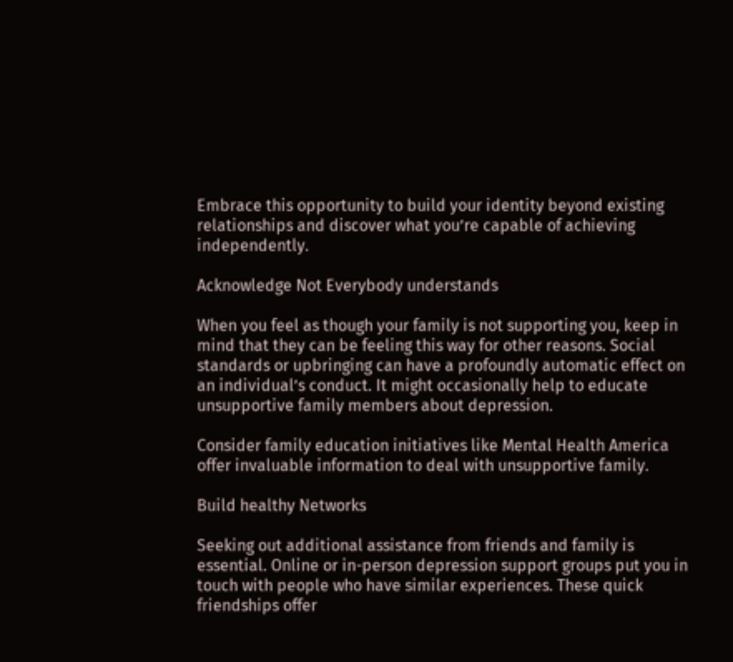Embrace this opportunity to build your identity beyond existing relationships and discover what you’re capable of achieving independently.

Acknowledge Not Everybody understands

When you feel as though your family is not supporting you, keep in mind that they can be feeling this way for other reasons. Social standards or upbringing can have a profoundly automatic effect on an individual’s conduct. It might occasionally help to educate unsupportive family members about depression.

Consider family education initiatives like Mental Health America offer invaluable information to deal with unsupportive family.

Build healthy Networks

Seeking out additional assistance from friends and family is essential. Online or in-person depression support groups put you in touch with people who have similar experiences. These quick friendships offer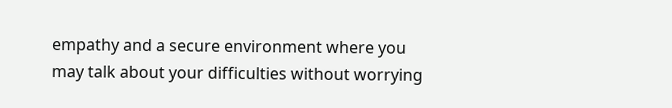empathy and a secure environment where you may talk about your difficulties without worrying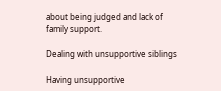about being judged and lack of family support.

Dealing with unsupportive siblings

Having unsupportive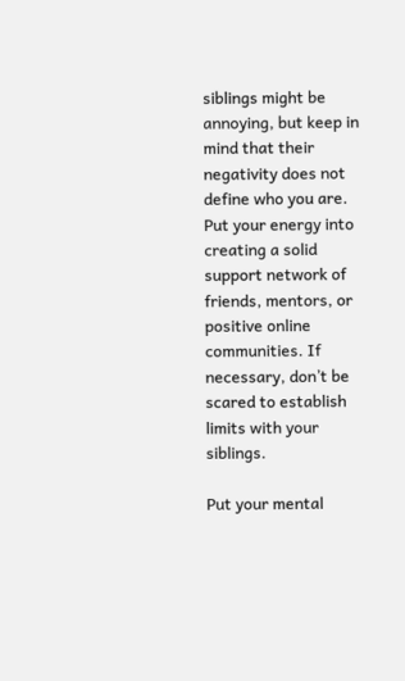siblings might be annoying, but keep in mind that their negativity does not define who you are. Put your energy into creating a solid support network of friends, mentors, or positive online communities. If necessary, don’t be scared to establish limits with your siblings.

Put your mental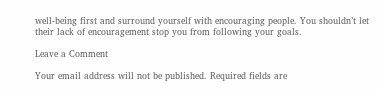well-being first and surround yourself with encouraging people. You shouldn’t let their lack of encouragement stop you from following your goals.

Leave a Comment

Your email address will not be published. Required fields are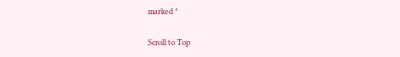marked *

Scroll to Top